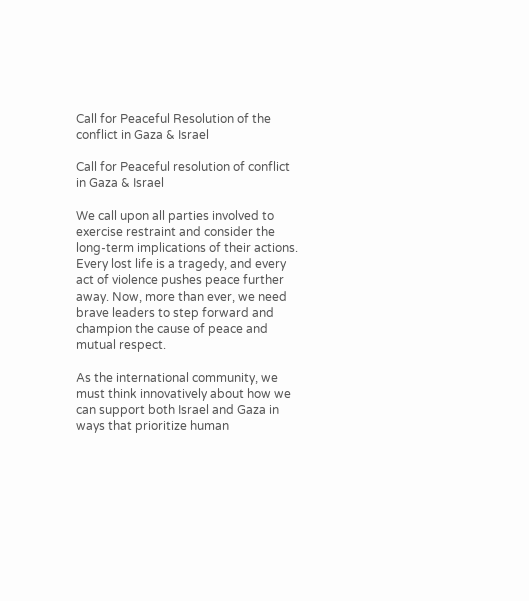Call for Peaceful Resolution of the conflict in Gaza & Israel

Call for Peaceful resolution of conflict in Gaza & Israel

We call upon all parties involved to exercise restraint and consider the long-term implications of their actions. Every lost life is a tragedy, and every act of violence pushes peace further away. Now, more than ever, we need brave leaders to step forward and champion the cause of peace and mutual respect.

As the international community, we must think innovatively about how we can support both Israel and Gaza in ways that prioritize human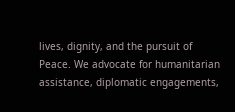lives, dignity, and the pursuit of Peace. We advocate for humanitarian assistance, diplomatic engagements,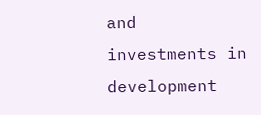and investments in development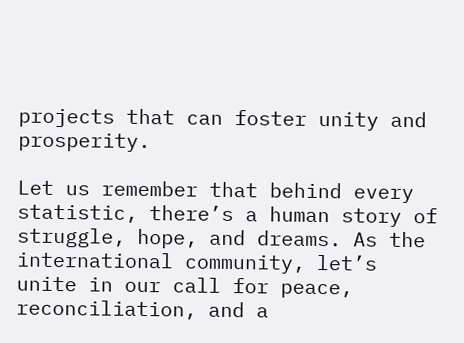projects that can foster unity and prosperity.

Let us remember that behind every statistic, there’s a human story of struggle, hope, and dreams. As the international community, let’s unite in our call for peace, reconciliation, and a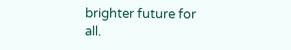brighter future for all.